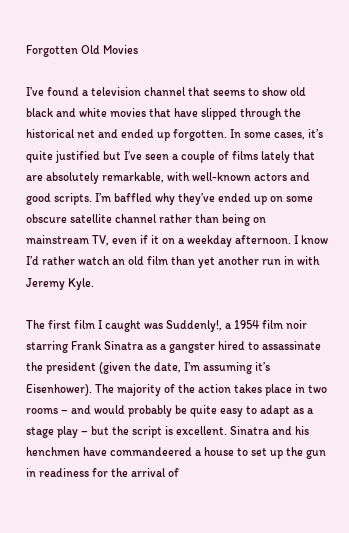Forgotten Old Movies

I’ve found a television channel that seems to show old black and white movies that have slipped through the historical net and ended up forgotten. In some cases, it’s quite justified but I’ve seen a couple of films lately that are absolutely remarkable, with well-known actors and good scripts. I’m baffled why they’ve ended up on some obscure satellite channel rather than being on mainstream TV, even if it on a weekday afternoon. I know I’d rather watch an old film than yet another run in with Jeremy Kyle.

The first film I caught was Suddenly!, a 1954 film noir starring Frank Sinatra as a gangster hired to assassinate the president (given the date, I’m assuming it’s Eisenhower). The majority of the action takes place in two rooms – and would probably be quite easy to adapt as a stage play – but the script is excellent. Sinatra and his henchmen have commandeered a house to set up the gun in readiness for the arrival of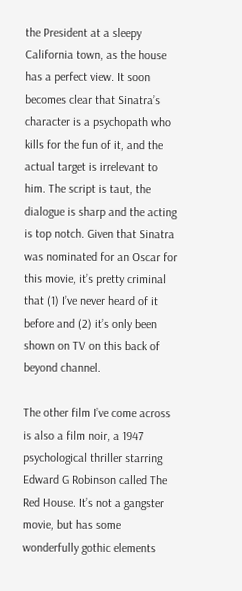the President at a sleepy California town, as the house has a perfect view. It soon becomes clear that Sinatra’s character is a psychopath who kills for the fun of it, and the actual target is irrelevant to him. The script is taut, the dialogue is sharp and the acting is top notch. Given that Sinatra was nominated for an Oscar for this movie, it’s pretty criminal that (1) I’ve never heard of it before and (2) it’s only been shown on TV on this back of beyond channel.

The other film I’ve come across is also a film noir, a 1947 psychological thriller starring Edward G Robinson called The Red House. It’s not a gangster movie, but has some wonderfully gothic elements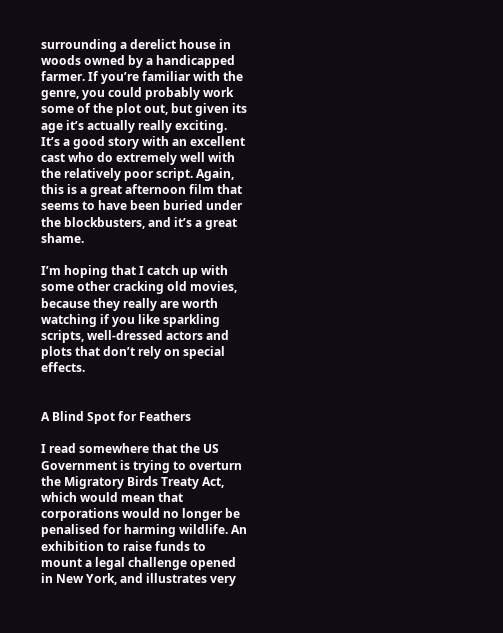surrounding a derelict house in woods owned by a handicapped farmer. If you’re familiar with the genre, you could probably work some of the plot out, but given its age it’s actually really exciting. It’s a good story with an excellent cast who do extremely well with the relatively poor script. Again, this is a great afternoon film that seems to have been buried under the blockbusters, and it’s a great shame.

I’m hoping that I catch up with some other cracking old movies, because they really are worth watching if you like sparkling scripts, well-dressed actors and plots that don’t rely on special effects.


A Blind Spot for Feathers

I read somewhere that the US Government is trying to overturn the Migratory Birds Treaty Act, which would mean that corporations would no longer be penalised for harming wildlife. An exhibition to raise funds to mount a legal challenge opened in New York, and illustrates very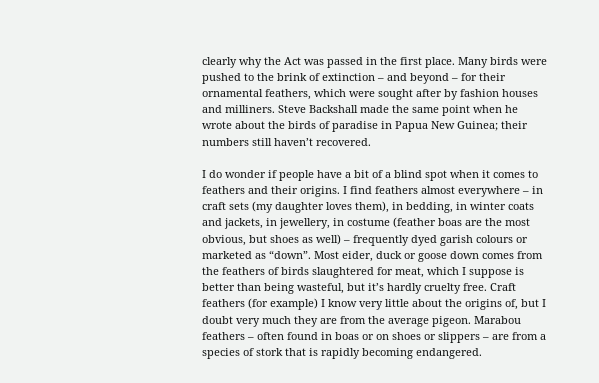clearly why the Act was passed in the first place. Many birds were pushed to the brink of extinction – and beyond – for their ornamental feathers, which were sought after by fashion houses and milliners. Steve Backshall made the same point when he wrote about the birds of paradise in Papua New Guinea; their numbers still haven’t recovered.

I do wonder if people have a bit of a blind spot when it comes to feathers and their origins. I find feathers almost everywhere – in craft sets (my daughter loves them), in bedding, in winter coats and jackets, in jewellery, in costume (feather boas are the most obvious, but shoes as well) – frequently dyed garish colours or marketed as “down”. Most eider, duck or goose down comes from the feathers of birds slaughtered for meat, which I suppose is better than being wasteful, but it’s hardly cruelty free. Craft feathers (for example) I know very little about the origins of, but I doubt very much they are from the average pigeon. Marabou feathers – often found in boas or on shoes or slippers – are from a species of stork that is rapidly becoming endangered.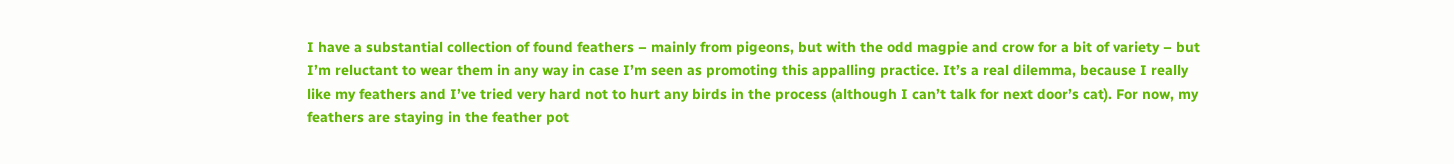I have a substantial collection of found feathers – mainly from pigeons, but with the odd magpie and crow for a bit of variety – but I’m reluctant to wear them in any way in case I’m seen as promoting this appalling practice. It’s a real dilemma, because I really like my feathers and I’ve tried very hard not to hurt any birds in the process (although I can’t talk for next door’s cat). For now, my feathers are staying in the feather pot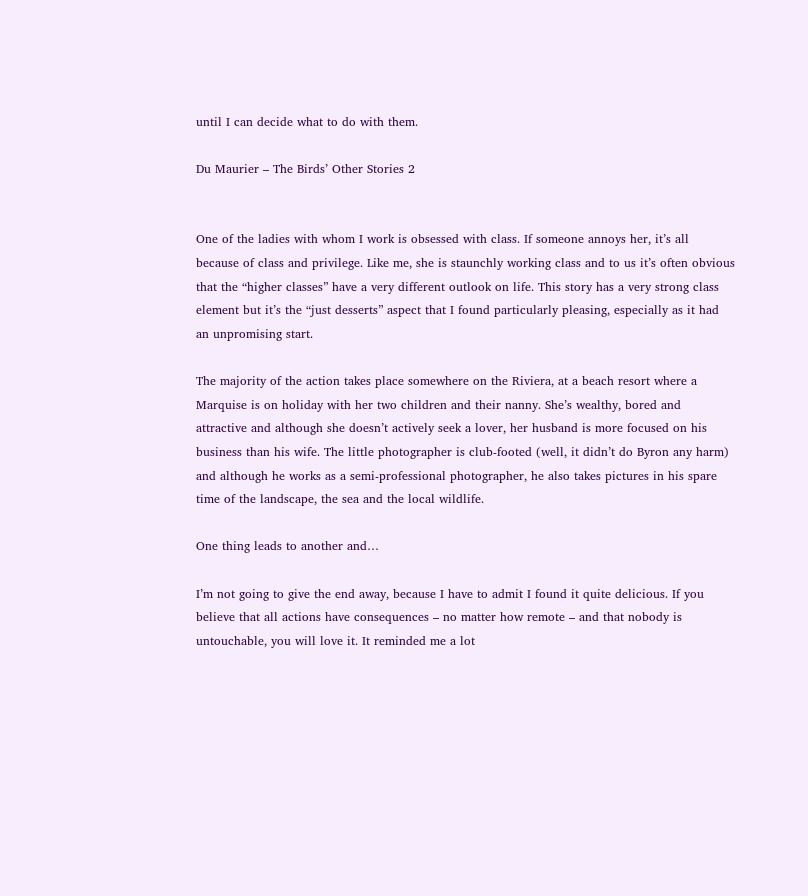until I can decide what to do with them.

Du Maurier – The Birds’ Other Stories 2


One of the ladies with whom I work is obsessed with class. If someone annoys her, it’s all because of class and privilege. Like me, she is staunchly working class and to us it’s often obvious that the “higher classes” have a very different outlook on life. This story has a very strong class element but it’s the “just desserts” aspect that I found particularly pleasing, especially as it had an unpromising start.

The majority of the action takes place somewhere on the Riviera, at a beach resort where a Marquise is on holiday with her two children and their nanny. She’s wealthy, bored and attractive and although she doesn’t actively seek a lover, her husband is more focused on his business than his wife. The little photographer is club-footed (well, it didn’t do Byron any harm) and although he works as a semi-professional photographer, he also takes pictures in his spare time of the landscape, the sea and the local wildlife.

One thing leads to another and…

I’m not going to give the end away, because I have to admit I found it quite delicious. If you believe that all actions have consequences – no matter how remote – and that nobody is untouchable, you will love it. It reminded me a lot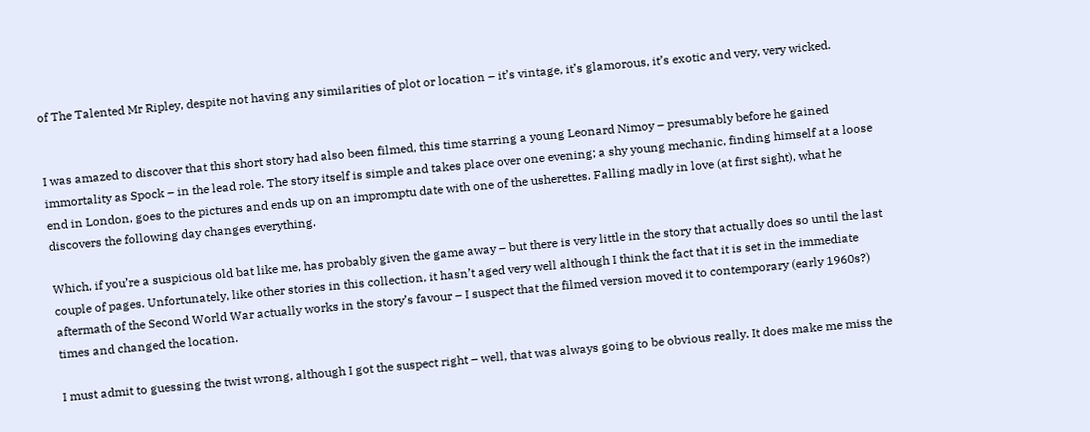of The Talented Mr Ripley, despite not having any similarities of plot or location – it’s vintage, it’s glamorous, it’s exotic and very, very wicked.


I was amazed to discover that this short story had also been filmed, this time starring a young Leonard Nimoy – presumably before he gained immortality as Spock – in the lead role. The story itself is simple and takes place over one evening; a shy young mechanic, finding himself at a loose end in London, goes to the pictures and ends up on an impromptu date with one of the usherettes. Falling madly in love (at first sight), what he discovers the following day changes everything.

Which, if you’re a suspicious old bat like me, has probably given the game away – but there is very little in the story that actually does so until the last couple of pages. Unfortunately, like other stories in this collection, it hasn’t aged very well although I think the fact that it is set in the immediate aftermath of the Second World War actually works in the story’s favour – I suspect that the filmed version moved it to contemporary (early 1960s?) times and changed the location.

I must admit to guessing the twist wrong, although I got the suspect right – well, that was always going to be obvious really. It does make me miss the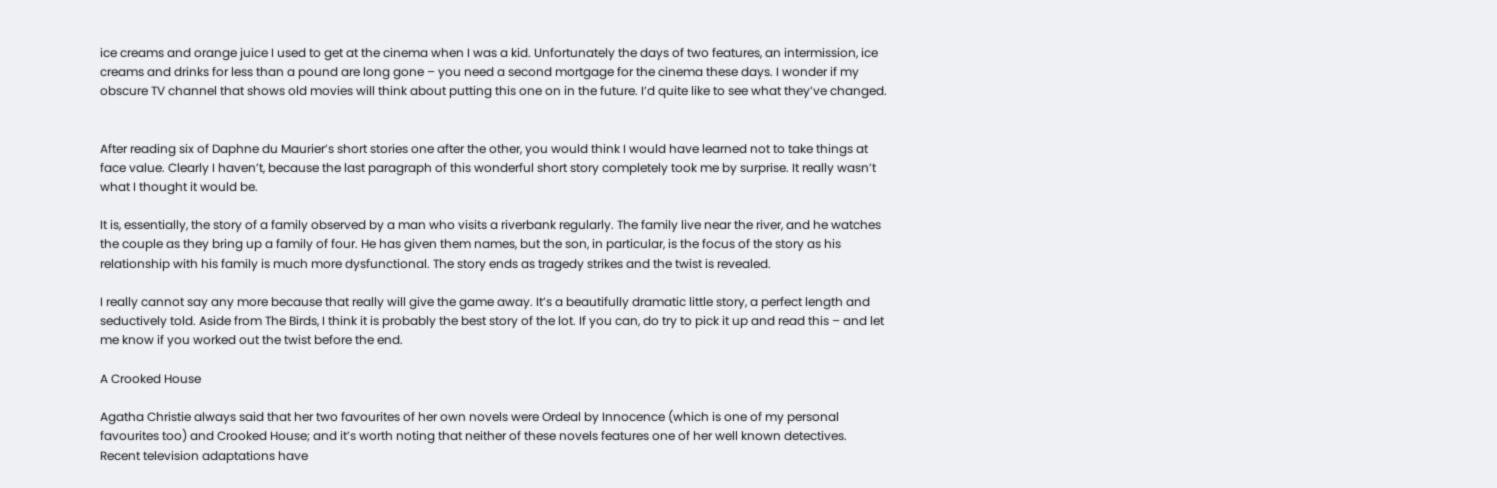ice creams and orange juice I used to get at the cinema when I was a kid. Unfortunately the days of two features, an intermission, ice creams and drinks for less than a pound are long gone – you need a second mortgage for the cinema these days. I wonder if my obscure TV channel that shows old movies will think about putting this one on in the future. I’d quite like to see what they’ve changed.


After reading six of Daphne du Maurier’s short stories one after the other, you would think I would have learned not to take things at face value. Clearly I haven’t, because the last paragraph of this wonderful short story completely took me by surprise. It really wasn’t what I thought it would be.

It is, essentially, the story of a family observed by a man who visits a riverbank regularly. The family live near the river, and he watches the couple as they bring up a family of four. He has given them names, but the son, in particular, is the focus of the story as his relationship with his family is much more dysfunctional. The story ends as tragedy strikes and the twist is revealed.

I really cannot say any more because that really will give the game away. It’s a beautifully dramatic little story, a perfect length and seductively told. Aside from The Birds, I think it is probably the best story of the lot. If you can, do try to pick it up and read this – and let me know if you worked out the twist before the end.

A Crooked House

Agatha Christie always said that her two favourites of her own novels were Ordeal by Innocence (which is one of my personal favourites too) and Crooked House; and it’s worth noting that neither of these novels features one of her well known detectives. Recent television adaptations have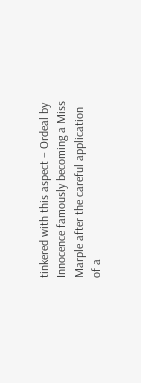tinkered with this aspect – Ordeal by Innocence famously becoming a Miss Marple after the careful application of a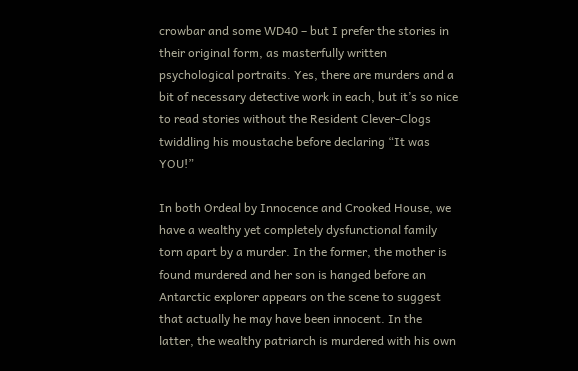crowbar and some WD40 – but I prefer the stories in their original form, as masterfully written psychological portraits. Yes, there are murders and a bit of necessary detective work in each, but it’s so nice to read stories without the Resident Clever-Clogs twiddling his moustache before declaring “It was YOU!”

In both Ordeal by Innocence and Crooked House, we have a wealthy yet completely dysfunctional family torn apart by a murder. In the former, the mother is found murdered and her son is hanged before an Antarctic explorer appears on the scene to suggest that actually he may have been innocent. In the latter, the wealthy patriarch is murdered with his own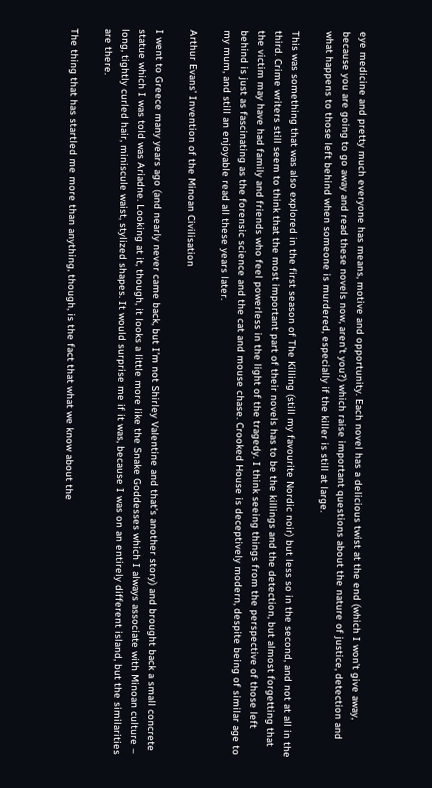eye medicine and pretty much everyone has means, motive and opportunity. Each novel has a delicious twist at the end (which I won’t give away, because you are going to go away and read these novels now, aren’t you?) which raise important questions about the nature of justice, detection and what happens to those left behind when someone is murdered, especially if the killer is still at large.

This was something that was also explored in the first season of The Killing (still my favourite Nordic noir) but less so in the second, and not at all in the third. Crime writers still seem to think that the most important part of their novels has to be the killings and the detection, but almost forgetting that the victim may have had family and friends who feel powerless in the light of the tragedy. I think seeing things from the perspective of those left behind is just as fascinating as the forensic science and the cat and mouse chase. Crooked House is deceptively modern, despite being of similar age to my mum, and still an enjoyable read all these years later.

Arthur Evans’ Invention of the Minoan Civilisation

I went to Greece many years ago (and nearly never came back, but I’m not Shirley Valentine and that’s another story) and brought back a small concrete statue which I was told was Ariadne. Looking at it, though, it looks a little more like the Snake Goddesses which I always associate with Minoan culture – long, tightly curled hair, miniscule waist, stylized shapes. It would surprise me if it was, because I was on an entirely different island, but the similarities are there.

The thing that has startled me more than anything, though, is the fact that what we know about the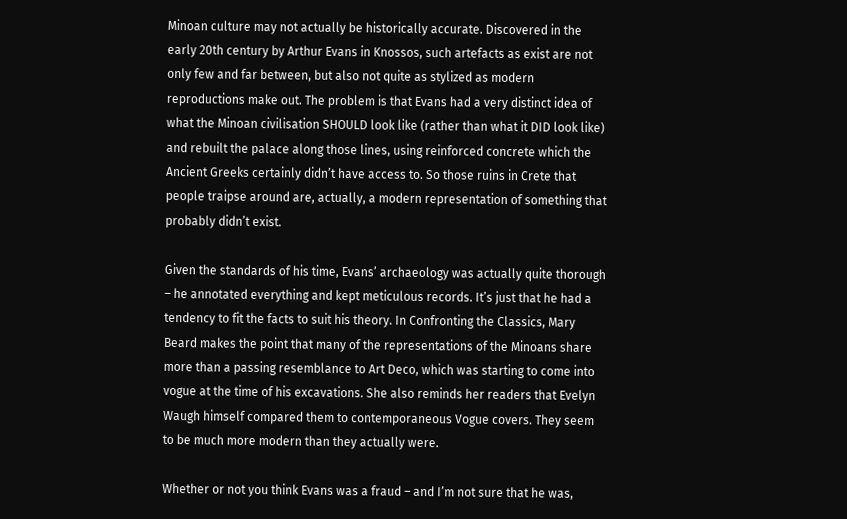Minoan culture may not actually be historically accurate. Discovered in the early 20th century by Arthur Evans in Knossos, such artefacts as exist are not only few and far between, but also not quite as stylized as modern reproductions make out. The problem is that Evans had a very distinct idea of what the Minoan civilisation SHOULD look like (rather than what it DID look like) and rebuilt the palace along those lines, using reinforced concrete which the Ancient Greeks certainly didn’t have access to. So those ruins in Crete that people traipse around are, actually, a modern representation of something that probably didn’t exist.

Given the standards of his time, Evans’ archaeology was actually quite thorough – he annotated everything and kept meticulous records. It’s just that he had a tendency to fit the facts to suit his theory. In Confronting the Classics, Mary Beard makes the point that many of the representations of the Minoans share more than a passing resemblance to Art Deco, which was starting to come into vogue at the time of his excavations. She also reminds her readers that Evelyn Waugh himself compared them to contemporaneous Vogue covers. They seem to be much more modern than they actually were.

Whether or not you think Evans was a fraud – and I’m not sure that he was,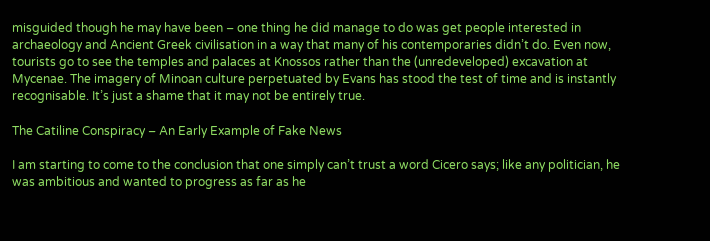misguided though he may have been – one thing he did manage to do was get people interested in archaeology and Ancient Greek civilisation in a way that many of his contemporaries didn’t do. Even now, tourists go to see the temples and palaces at Knossos rather than the (unredeveloped) excavation at Mycenae. The imagery of Minoan culture perpetuated by Evans has stood the test of time and is instantly recognisable. It’s just a shame that it may not be entirely true.

The Catiline Conspiracy – An Early Example of Fake News

I am starting to come to the conclusion that one simply can’t trust a word Cicero says; like any politician, he was ambitious and wanted to progress as far as he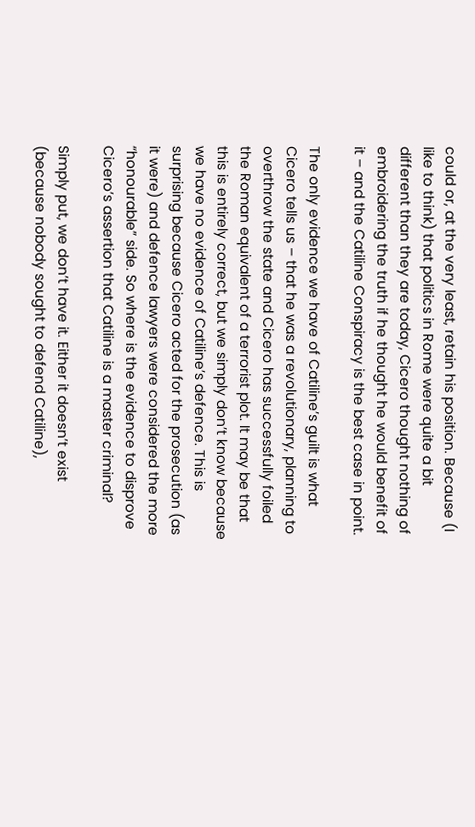could or, at the very least, retain his position. Because (I like to think) that politics in Rome were quite a bit different than they are today, Cicero thought nothing of embroidering the truth if he thought he would benefit of it – and the Catiline Conspiracy is the best case in point.

The only evidence we have of Catiline’s guilt is what Cicero tells us – that he was a revolutionary, planning to overthrow the state and Cicero has successfully foiled the Roman equivalent of a terrorist plot. It may be that this is entirely correct, but we simply don’t know because we have no evidence of Catiline’s defence. This is surprising because Cicero acted for the prosecution (as it were) and defence lawyers were considered the more “honourable” side. So where is the evidence to disprove Cicero’s assertion that Catiline is a master criminal?

Simply put, we don’t have it. Either it doesn’t exist (because nobody sought to defend Catiline),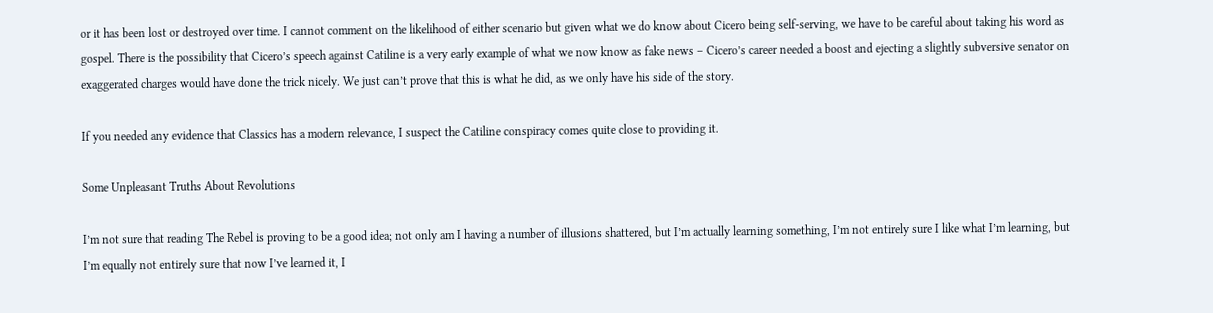or it has been lost or destroyed over time. I cannot comment on the likelihood of either scenario but given what we do know about Cicero being self-serving, we have to be careful about taking his word as gospel. There is the possibility that Cicero’s speech against Catiline is a very early example of what we now know as fake news – Cicero’s career needed a boost and ejecting a slightly subversive senator on exaggerated charges would have done the trick nicely. We just can’t prove that this is what he did, as we only have his side of the story.

If you needed any evidence that Classics has a modern relevance, I suspect the Catiline conspiracy comes quite close to providing it.

Some Unpleasant Truths About Revolutions

I’m not sure that reading The Rebel is proving to be a good idea; not only am I having a number of illusions shattered, but I’m actually learning something, I’m not entirely sure I like what I’m learning, but I’m equally not entirely sure that now I’ve learned it, I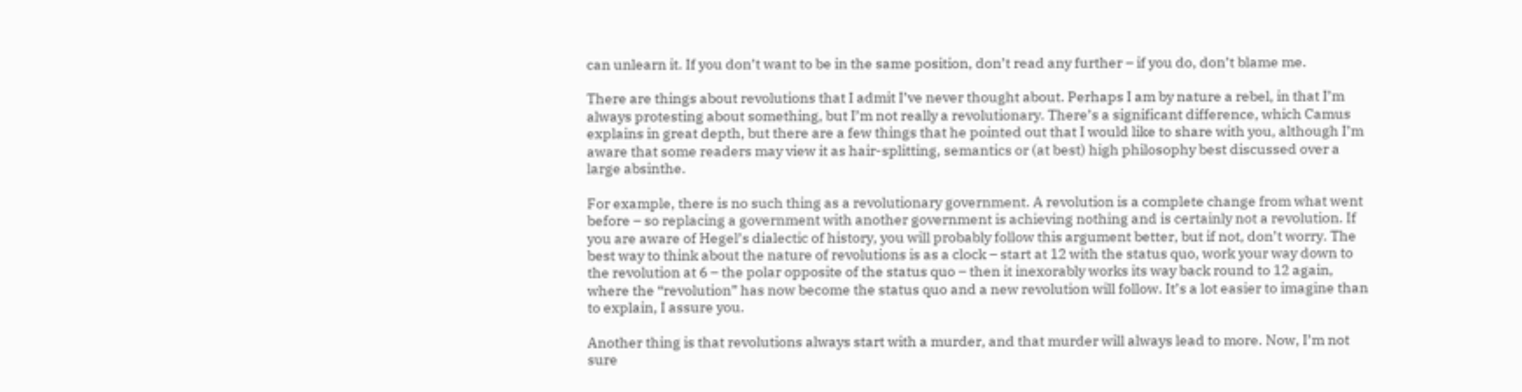can unlearn it. If you don’t want to be in the same position, don’t read any further – if you do, don’t blame me.

There are things about revolutions that I admit I’ve never thought about. Perhaps I am by nature a rebel, in that I’m always protesting about something, but I’m not really a revolutionary. There’s a significant difference, which Camus explains in great depth, but there are a few things that he pointed out that I would like to share with you, although I’m aware that some readers may view it as hair-splitting, semantics or (at best) high philosophy best discussed over a large absinthe.

For example, there is no such thing as a revolutionary government. A revolution is a complete change from what went before – so replacing a government with another government is achieving nothing and is certainly not a revolution. If you are aware of Hegel’s dialectic of history, you will probably follow this argument better, but if not, don’t worry. The best way to think about the nature of revolutions is as a clock – start at 12 with the status quo, work your way down to the revolution at 6 – the polar opposite of the status quo – then it inexorably works its way back round to 12 again, where the “revolution” has now become the status quo and a new revolution will follow. It’s a lot easier to imagine than to explain, I assure you.

Another thing is that revolutions always start with a murder, and that murder will always lead to more. Now, I’m not sure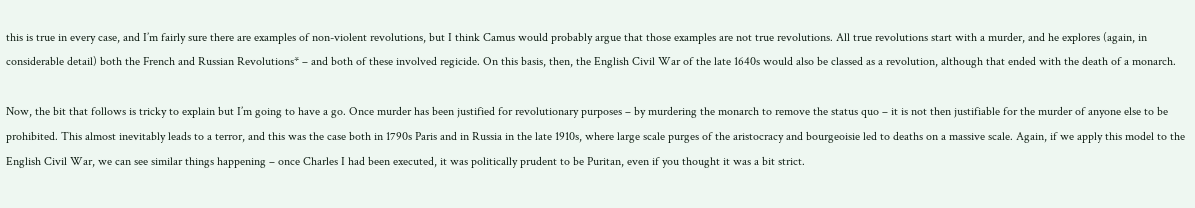this is true in every case, and I’m fairly sure there are examples of non-violent revolutions, but I think Camus would probably argue that those examples are not true revolutions. All true revolutions start with a murder, and he explores (again, in considerable detail) both the French and Russian Revolutions* – and both of these involved regicide. On this basis, then, the English Civil War of the late 1640s would also be classed as a revolution, although that ended with the death of a monarch.

Now, the bit that follows is tricky to explain but I’m going to have a go. Once murder has been justified for revolutionary purposes – by murdering the monarch to remove the status quo – it is not then justifiable for the murder of anyone else to be prohibited. This almost inevitably leads to a terror, and this was the case both in 1790s Paris and in Russia in the late 1910s, where large scale purges of the aristocracy and bourgeoisie led to deaths on a massive scale. Again, if we apply this model to the English Civil War, we can see similar things happening – once Charles I had been executed, it was politically prudent to be Puritan, even if you thought it was a bit strict.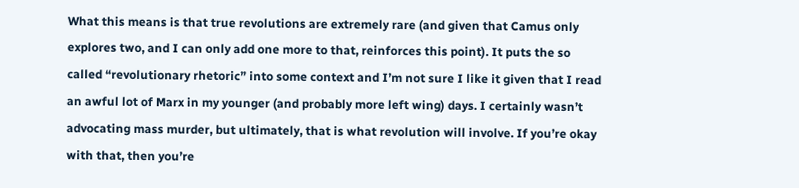What this means is that true revolutions are extremely rare (and given that Camus only explores two, and I can only add one more to that, reinforces this point). It puts the so called “revolutionary rhetoric” into some context and I’m not sure I like it given that I read an awful lot of Marx in my younger (and probably more left wing) days. I certainly wasn’t advocating mass murder, but ultimately, that is what revolution will involve. If you’re okay with that, then you’re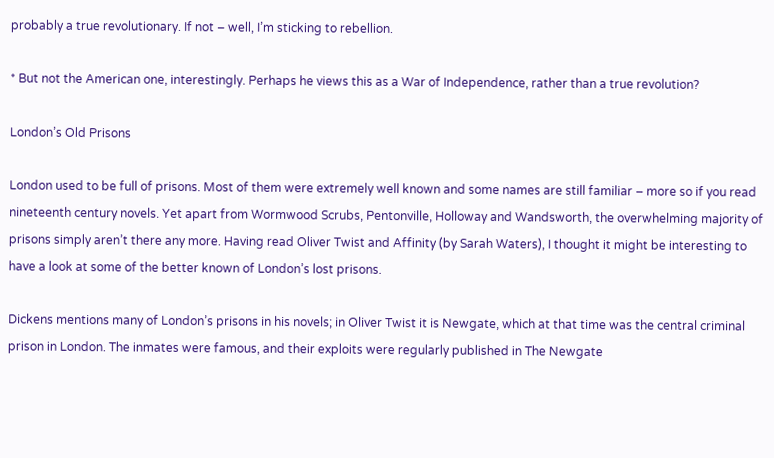probably a true revolutionary. If not – well, I’m sticking to rebellion.

* But not the American one, interestingly. Perhaps he views this as a War of Independence, rather than a true revolution?

London’s Old Prisons

London used to be full of prisons. Most of them were extremely well known and some names are still familiar – more so if you read nineteenth century novels. Yet apart from Wormwood Scrubs, Pentonville, Holloway and Wandsworth, the overwhelming majority of prisons simply aren’t there any more. Having read Oliver Twist and Affinity (by Sarah Waters), I thought it might be interesting to have a look at some of the better known of London’s lost prisons.

Dickens mentions many of London’s prisons in his novels; in Oliver Twist it is Newgate, which at that time was the central criminal prison in London. The inmates were famous, and their exploits were regularly published in The Newgate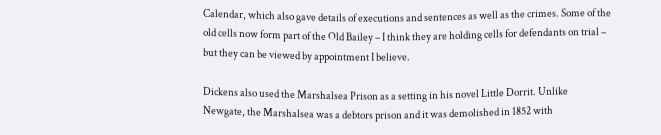Calendar, which also gave details of executions and sentences as well as the crimes. Some of the old cells now form part of the Old Bailey – I think they are holding cells for defendants on trial – but they can be viewed by appointment I believe.

Dickens also used the Marshalsea Prison as a setting in his novel Little Dorrit. Unlike Newgate, the Marshalsea was a debtors prison and it was demolished in 1852 with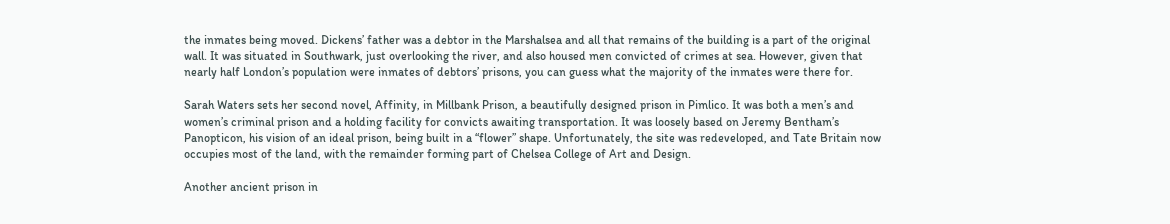the inmates being moved. Dickens’ father was a debtor in the Marshalsea and all that remains of the building is a part of the original wall. It was situated in Southwark, just overlooking the river, and also housed men convicted of crimes at sea. However, given that nearly half London’s population were inmates of debtors’ prisons, you can guess what the majority of the inmates were there for.

Sarah Waters sets her second novel, Affinity, in Millbank Prison, a beautifully designed prison in Pimlico. It was both a men’s and women’s criminal prison and a holding facility for convicts awaiting transportation. It was loosely based on Jeremy Bentham’s Panopticon, his vision of an ideal prison, being built in a “flower” shape. Unfortunately, the site was redeveloped, and Tate Britain now occupies most of the land, with the remainder forming part of Chelsea College of Art and Design.

Another ancient prison in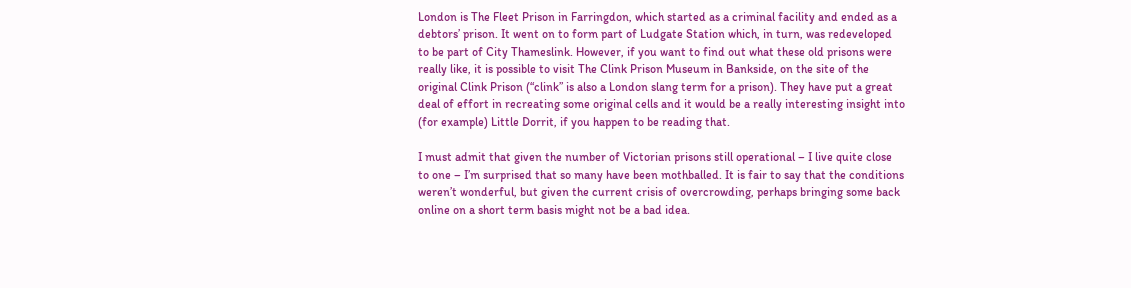London is The Fleet Prison in Farringdon, which started as a criminal facility and ended as a debtors’ prison. It went on to form part of Ludgate Station which, in turn, was redeveloped to be part of City Thameslink. However, if you want to find out what these old prisons were really like, it is possible to visit The Clink Prison Museum in Bankside, on the site of the original Clink Prison (“clink” is also a London slang term for a prison). They have put a great deal of effort in recreating some original cells and it would be a really interesting insight into (for example) Little Dorrit, if you happen to be reading that.

I must admit that given the number of Victorian prisons still operational – I live quite close to one – I’m surprised that so many have been mothballed. It is fair to say that the conditions weren’t wonderful, but given the current crisis of overcrowding, perhaps bringing some back online on a short term basis might not be a bad idea.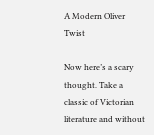A Modern Oliver Twist

Now here’s a scary thought. Take a classic of Victorian literature and without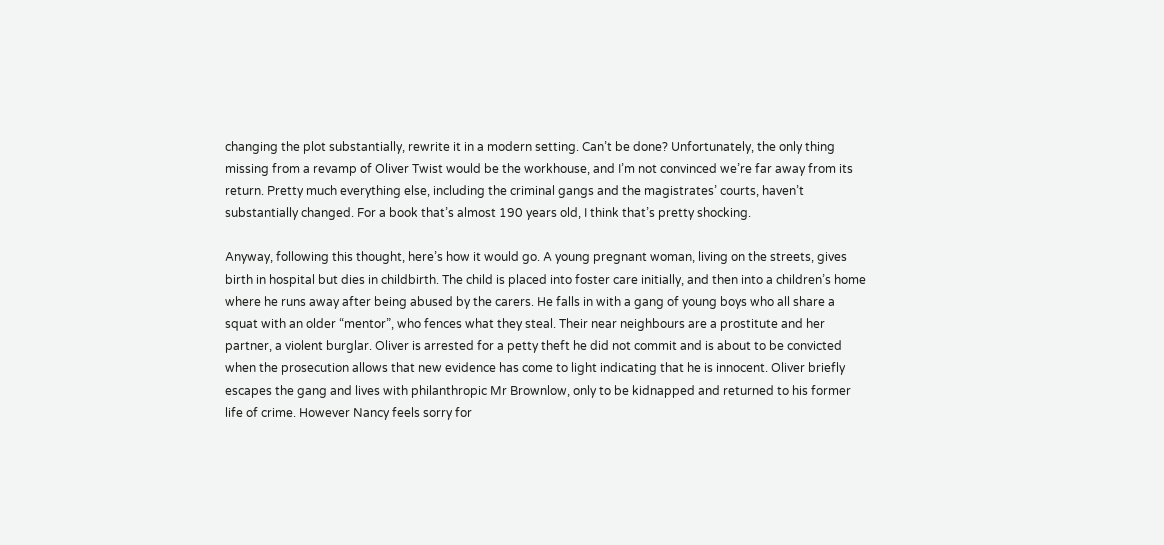changing the plot substantially, rewrite it in a modern setting. Can’t be done? Unfortunately, the only thing missing from a revamp of Oliver Twist would be the workhouse, and I’m not convinced we’re far away from its return. Pretty much everything else, including the criminal gangs and the magistrates’ courts, haven’t substantially changed. For a book that’s almost 190 years old, I think that’s pretty shocking.

Anyway, following this thought, here’s how it would go. A young pregnant woman, living on the streets, gives birth in hospital but dies in childbirth. The child is placed into foster care initially, and then into a children’s home where he runs away after being abused by the carers. He falls in with a gang of young boys who all share a squat with an older “mentor”, who fences what they steal. Their near neighbours are a prostitute and her partner, a violent burglar. Oliver is arrested for a petty theft he did not commit and is about to be convicted when the prosecution allows that new evidence has come to light indicating that he is innocent. Oliver briefly escapes the gang and lives with philanthropic Mr Brownlow, only to be kidnapped and returned to his former life of crime. However Nancy feels sorry for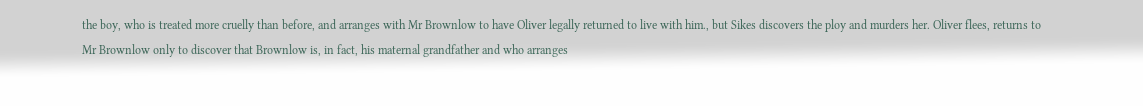the boy, who is treated more cruelly than before, and arranges with Mr Brownlow to have Oliver legally returned to live with him., but Sikes discovers the ploy and murders her. Oliver flees, returns to Mr Brownlow only to discover that Brownlow is, in fact, his maternal grandfather and who arranges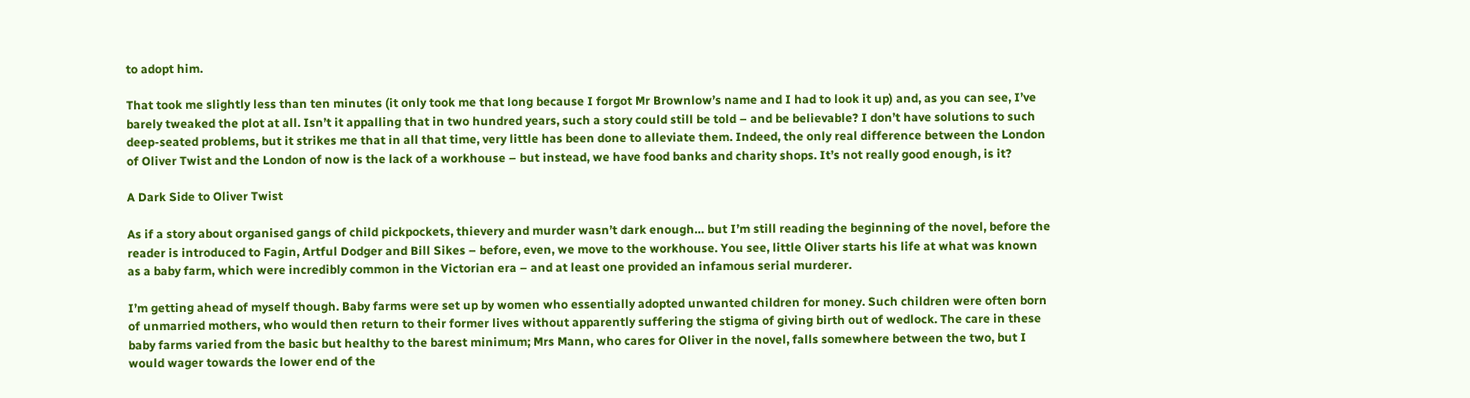to adopt him.

That took me slightly less than ten minutes (it only took me that long because I forgot Mr Brownlow’s name and I had to look it up) and, as you can see, I’ve barely tweaked the plot at all. Isn’t it appalling that in two hundred years, such a story could still be told – and be believable? I don’t have solutions to such deep-seated problems, but it strikes me that in all that time, very little has been done to alleviate them. Indeed, the only real difference between the London of Oliver Twist and the London of now is the lack of a workhouse – but instead, we have food banks and charity shops. It’s not really good enough, is it?

A Dark Side to Oliver Twist

As if a story about organised gangs of child pickpockets, thievery and murder wasn’t dark enough… but I’m still reading the beginning of the novel, before the reader is introduced to Fagin, Artful Dodger and Bill Sikes – before, even, we move to the workhouse. You see, little Oliver starts his life at what was known as a baby farm, which were incredibly common in the Victorian era – and at least one provided an infamous serial murderer.

I’m getting ahead of myself though. Baby farms were set up by women who essentially adopted unwanted children for money. Such children were often born of unmarried mothers, who would then return to their former lives without apparently suffering the stigma of giving birth out of wedlock. The care in these baby farms varied from the basic but healthy to the barest minimum; Mrs Mann, who cares for Oliver in the novel, falls somewhere between the two, but I would wager towards the lower end of the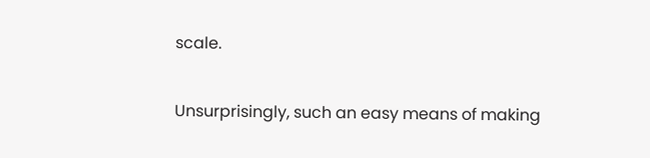scale.

Unsurprisingly, such an easy means of making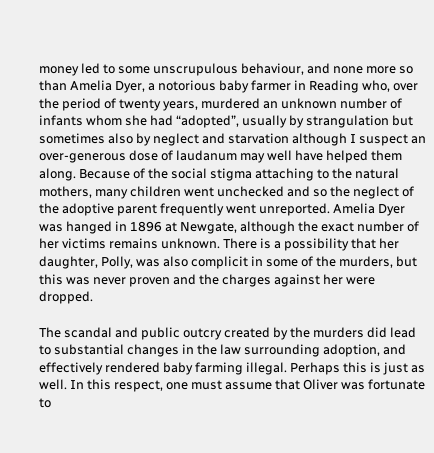money led to some unscrupulous behaviour, and none more so than Amelia Dyer, a notorious baby farmer in Reading who, over the period of twenty years, murdered an unknown number of infants whom she had “adopted”, usually by strangulation but sometimes also by neglect and starvation although I suspect an over-generous dose of laudanum may well have helped them along. Because of the social stigma attaching to the natural mothers, many children went unchecked and so the neglect of the adoptive parent frequently went unreported. Amelia Dyer was hanged in 1896 at Newgate, although the exact number of her victims remains unknown. There is a possibility that her daughter, Polly, was also complicit in some of the murders, but this was never proven and the charges against her were dropped.

The scandal and public outcry created by the murders did lead to substantial changes in the law surrounding adoption, and effectively rendered baby farming illegal. Perhaps this is just as well. In this respect, one must assume that Oliver was fortunate to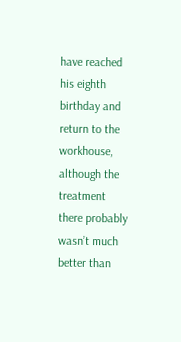have reached his eighth birthday and return to the workhouse, although the treatment there probably wasn’t much better than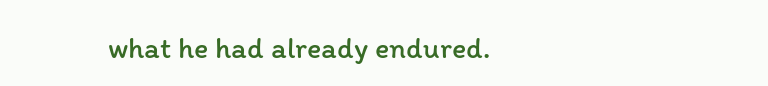what he had already endured.